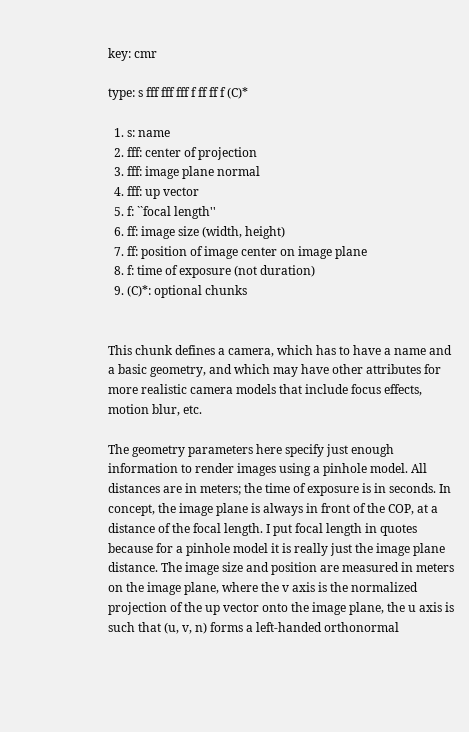key: cmr

type: s fff fff fff f ff ff f (C)*

  1. s: name
  2. fff: center of projection
  3. fff: image plane normal
  4. fff: up vector
  5. f: ``focal length''
  6. ff: image size (width, height)
  7. ff: position of image center on image plane
  8. f: time of exposure (not duration)
  9. (C)*: optional chunks


This chunk defines a camera, which has to have a name and a basic geometry, and which may have other attributes for more realistic camera models that include focus effects, motion blur, etc.

The geometry parameters here specify just enough information to render images using a pinhole model. All distances are in meters; the time of exposure is in seconds. In concept, the image plane is always in front of the COP, at a distance of the focal length. I put focal length in quotes because for a pinhole model it is really just the image plane distance. The image size and position are measured in meters on the image plane, where the v axis is the normalized projection of the up vector onto the image plane, the u axis is such that (u, v, n) forms a left-handed orthonormal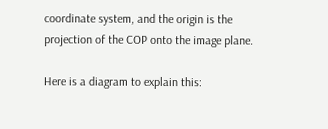coordinate system, and the origin is the projection of the COP onto the image plane.

Here is a diagram to explain this: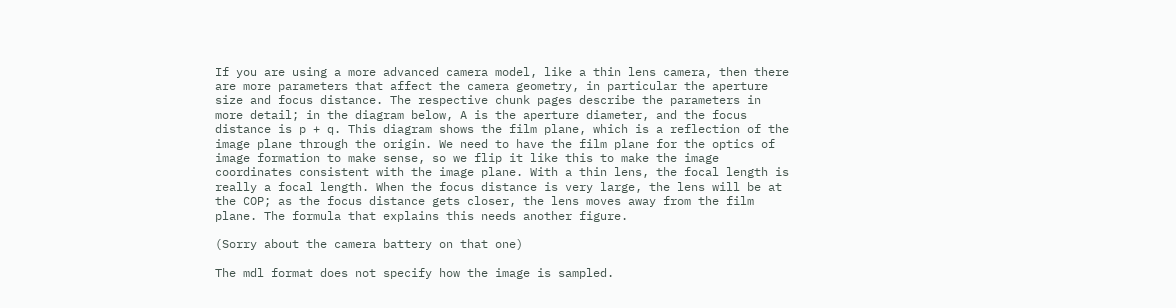If you are using a more advanced camera model, like a thin lens camera, then there are more parameters that affect the camera geometry, in particular the aperture size and focus distance. The respective chunk pages describe the parameters in more detail; in the diagram below, A is the aperture diameter, and the focus distance is p + q. This diagram shows the film plane, which is a reflection of the image plane through the origin. We need to have the film plane for the optics of image formation to make sense, so we flip it like this to make the image coordinates consistent with the image plane. With a thin lens, the focal length is really a focal length. When the focus distance is very large, the lens will be at the COP; as the focus distance gets closer, the lens moves away from the film plane. The formula that explains this needs another figure.

(Sorry about the camera battery on that one)

The mdl format does not specify how the image is sampled.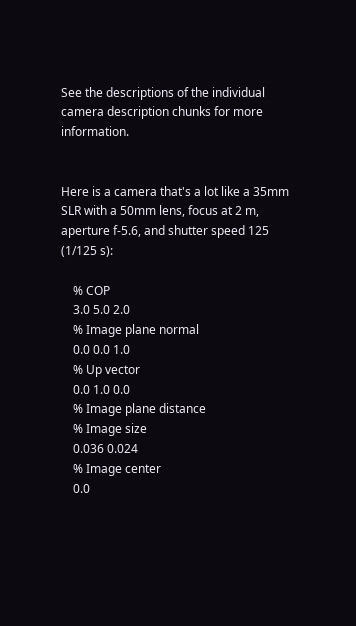See the descriptions of the individual camera description chunks for more information.


Here is a camera that's a lot like a 35mm SLR with a 50mm lens, focus at 2 m, aperture f-5.6, and shutter speed 125 (1/125 s):

    % COP
    3.0 5.0 2.0
    % Image plane normal
    0.0 0.0 1.0
    % Up vector
    0.0 1.0 0.0
    % Image plane distance
    % Image size
    0.036 0.024
    % Image center
    0.0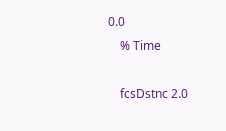0.0
    % Time

    fcsDstnc 2.0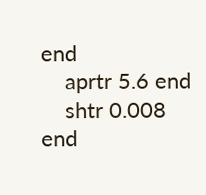end
    aprtr 5.6 end
    shtr 0.008 end